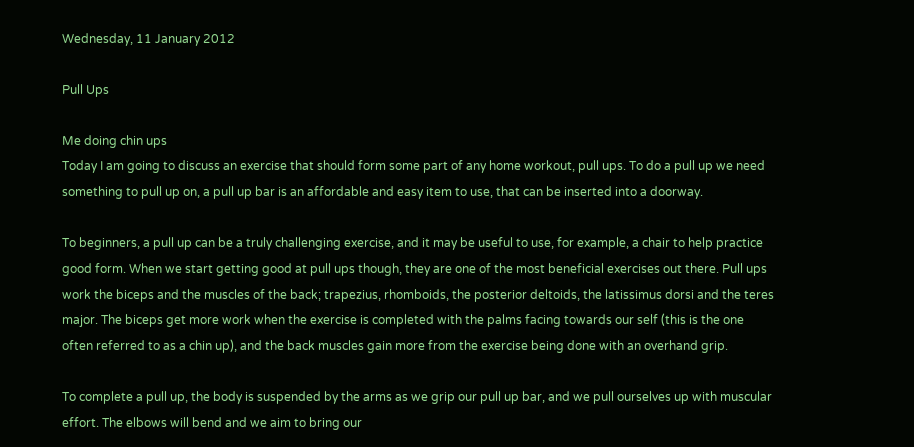Wednesday, 11 January 2012

Pull Ups

Me doing chin ups
Today I am going to discuss an exercise that should form some part of any home workout, pull ups. To do a pull up we need something to pull up on, a pull up bar is an affordable and easy item to use, that can be inserted into a doorway.

To beginners, a pull up can be a truly challenging exercise, and it may be useful to use, for example, a chair to help practice good form. When we start getting good at pull ups though, they are one of the most beneficial exercises out there. Pull ups work the biceps and the muscles of the back; trapezius, rhomboids, the posterior deltoids, the latissimus dorsi and the teres major. The biceps get more work when the exercise is completed with the palms facing towards our self (this is the one often referred to as a chin up), and the back muscles gain more from the exercise being done with an overhand grip.

To complete a pull up, the body is suspended by the arms as we grip our pull up bar, and we pull ourselves up with muscular effort. The elbows will bend and we aim to bring our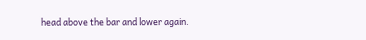head above the bar and lower again.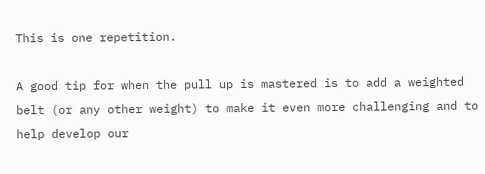This is one repetition.

A good tip for when the pull up is mastered is to add a weighted belt (or any other weight) to make it even more challenging and to help develop our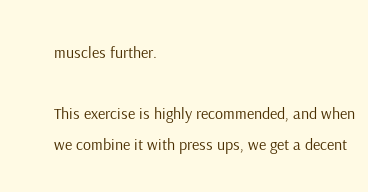muscles further.

This exercise is highly recommended, and when we combine it with press ups, we get a decent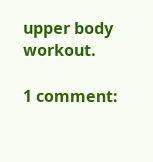upper body workout.

1 comment: